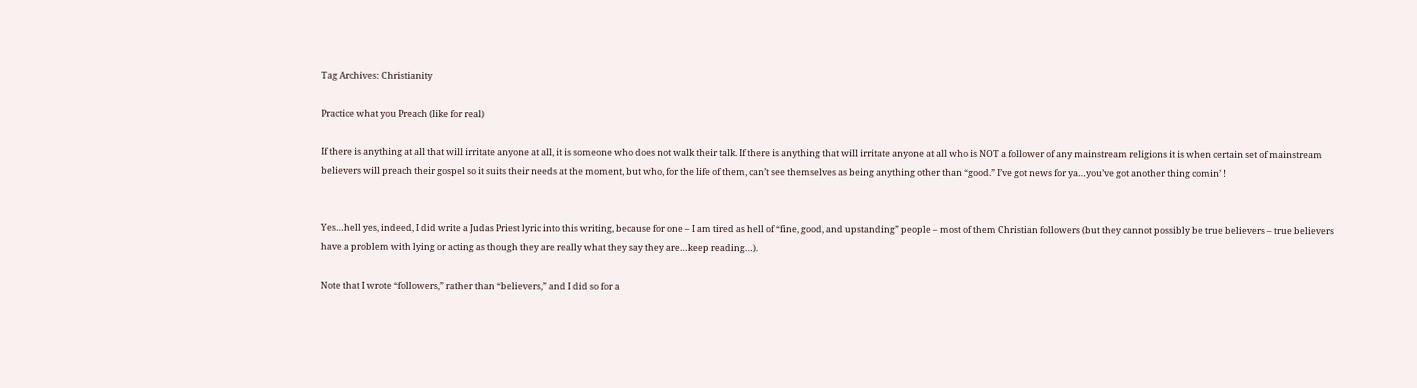Tag Archives: Christianity

Practice what you Preach (like for real)

If there is anything at all that will irritate anyone at all, it is someone who does not walk their talk. If there is anything that will irritate anyone at all who is NOT a follower of any mainstream religions it is when certain set of mainstream believers will preach their gospel so it suits their needs at the moment, but who, for the life of them, can’t see themselves as being anything other than “good.” I’ve got news for ya…you’ve got another thing comin’ !


Yes…hell yes, indeed, I did write a Judas Priest lyric into this writing, because for one – I am tired as hell of “fine, good, and upstanding” people – most of them Christian followers (but they cannot possibly be true believers – true believers have a problem with lying or acting as though they are really what they say they are…keep reading…).

Note that I wrote “followers,” rather than “believers,” and I did so for a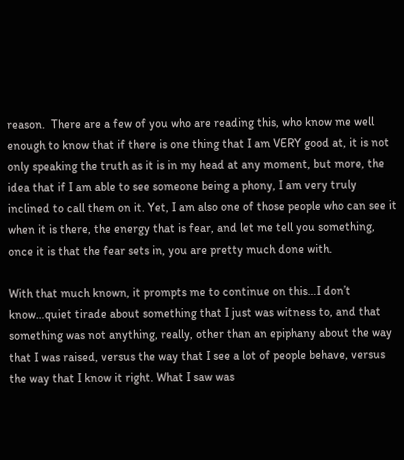reason.  There are a few of you who are reading this, who know me well enough to know that if there is one thing that I am VERY good at, it is not only speaking the truth as it is in my head at any moment, but more, the idea that if I am able to see someone being a phony, I am very truly inclined to call them on it. Yet, I am also one of those people who can see it when it is there, the energy that is fear, and let me tell you something, once it is that the fear sets in, you are pretty much done with.

With that much known, it prompts me to continue on this…I don’t know…quiet tirade about something that I just was witness to, and that something was not anything, really, other than an epiphany about the way that I was raised, versus the way that I see a lot of people behave, versus the way that I know it right. What I saw was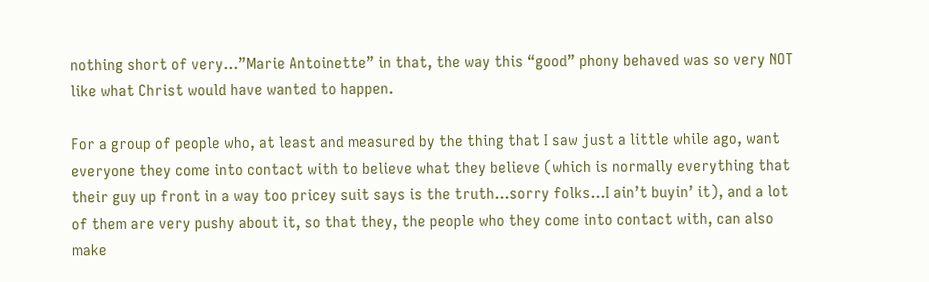nothing short of very…”Marie Antoinette” in that, the way this “good” phony behaved was so very NOT like what Christ would have wanted to happen.

For a group of people who, at least and measured by the thing that I saw just a little while ago, want everyone they come into contact with to believe what they believe (which is normally everything that their guy up front in a way too pricey suit says is the truth…sorry folks…I ain’t buyin’ it), and a lot of them are very pushy about it, so that they, the people who they come into contact with, can also make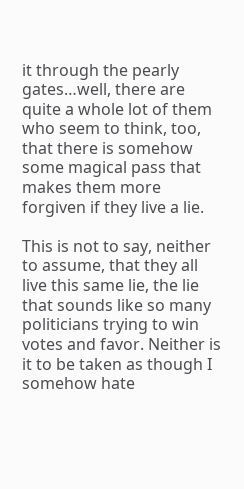it through the pearly gates…well, there are quite a whole lot of them who seem to think, too, that there is somehow some magical pass that makes them more forgiven if they live a lie.

This is not to say, neither to assume, that they all live this same lie, the lie that sounds like so many politicians trying to win votes and favor. Neither is it to be taken as though I somehow hate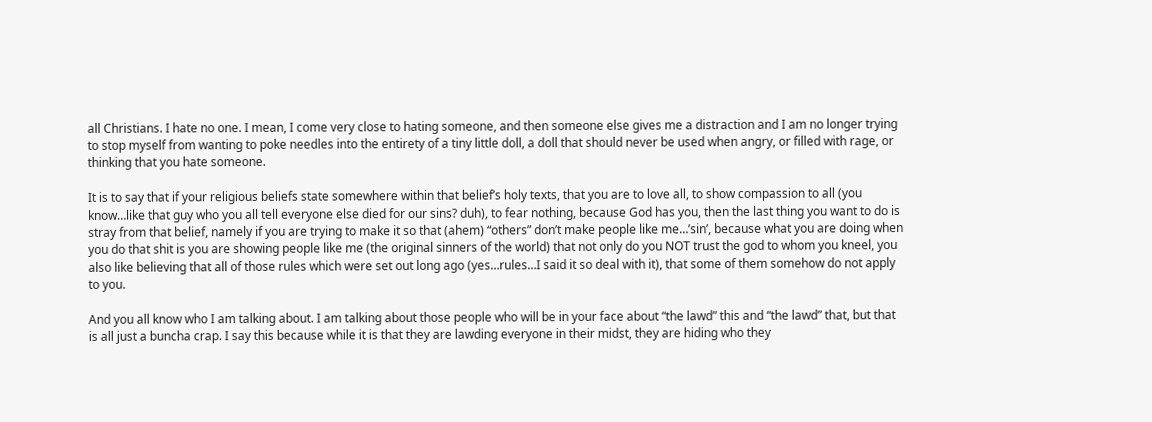all Christians. I hate no one. I mean, I come very close to hating someone, and then someone else gives me a distraction and I am no longer trying to stop myself from wanting to poke needles into the entirety of a tiny little doll, a doll that should never be used when angry, or filled with rage, or thinking that you hate someone.

It is to say that if your religious beliefs state somewhere within that belief’s holy texts, that you are to love all, to show compassion to all (you know…like that guy who you all tell everyone else died for our sins? duh), to fear nothing, because God has you, then the last thing you want to do is stray from that belief, namely if you are trying to make it so that (ahem) “others” don’t make people like me…’sin’, because what you are doing when you do that shit is you are showing people like me (the original sinners of the world) that not only do you NOT trust the god to whom you kneel, you also like believing that all of those rules which were set out long ago (yes…rules…I said it so deal with it), that some of them somehow do not apply to you.

And you all know who I am talking about. I am talking about those people who will be in your face about “the lawd” this and “the lawd” that, but that is all just a buncha crap. I say this because while it is that they are lawding everyone in their midst, they are hiding who they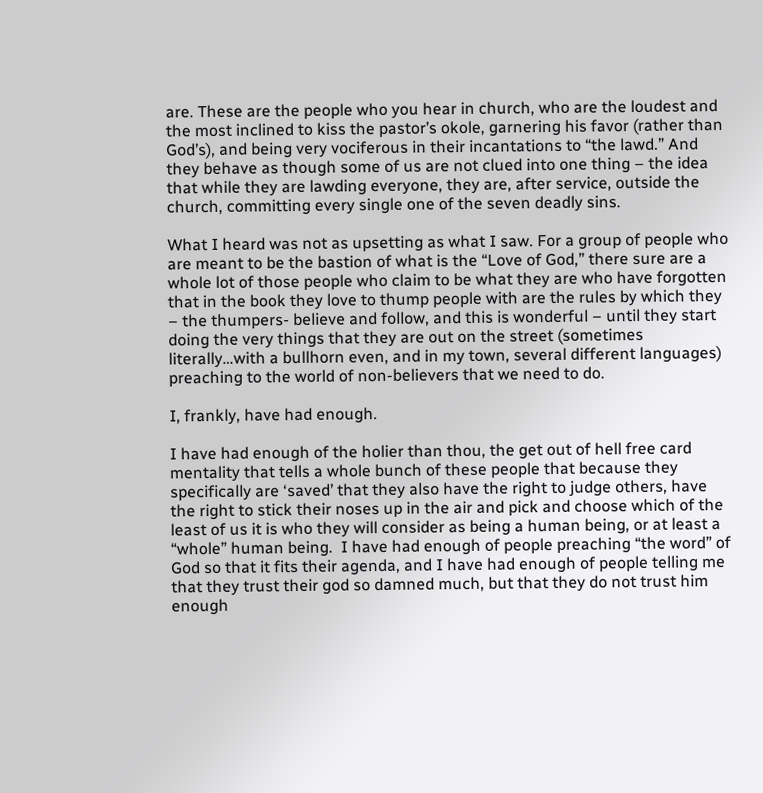are. These are the people who you hear in church, who are the loudest and the most inclined to kiss the pastor’s okole, garnering his favor (rather than God’s), and being very vociferous in their incantations to “the lawd.” And they behave as though some of us are not clued into one thing – the idea that while they are lawding everyone, they are, after service, outside the church, committing every single one of the seven deadly sins.

What I heard was not as upsetting as what I saw. For a group of people who are meant to be the bastion of what is the “Love of God,” there sure are a whole lot of those people who claim to be what they are who have forgotten that in the book they love to thump people with are the rules by which they – the thumpers- believe and follow, and this is wonderful – until they start doing the very things that they are out on the street (sometimes literally…with a bullhorn even, and in my town, several different languages) preaching to the world of non-believers that we need to do.

I, frankly, have had enough.

I have had enough of the holier than thou, the get out of hell free card mentality that tells a whole bunch of these people that because they specifically are ‘saved’ that they also have the right to judge others, have the right to stick their noses up in the air and pick and choose which of the least of us it is who they will consider as being a human being, or at least a “whole” human being.  I have had enough of people preaching “the word” of God so that it fits their agenda, and I have had enough of people telling me that they trust their god so damned much, but that they do not trust him enough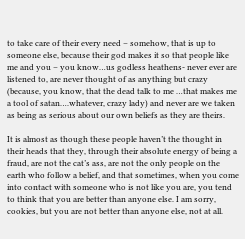to take care of their every need – somehow, that is up to someone else, because their god makes it so that people like me and you – you know…us godless heathens- never ever are listened to, are never thought of as anything but crazy (because, you know, that the dead talk to me …that makes me a tool of satan….whatever, crazy lady) and never are we taken as being as serious about our own beliefs as they are theirs.

It is almost as though these people haven’t the thought in their heads that they, through their absolute energy of being a fraud, are not the cat’s ass, are not the only people on the earth who follow a belief, and that sometimes, when you come into contact with someone who is not like you are, you tend to think that you are better than anyone else. I am sorry, cookies, but you are not better than anyone else, not at all.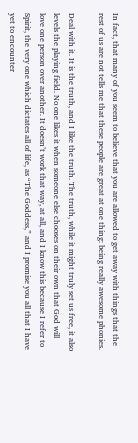In fact, that many of you seem to believe that you are allowed to get away with things that the rest of us are not tells me that these people are great at one thing: being really awesome phonies.

Deal with it. It is the truth, and I like the truth. The truth, while it might truly set us free, it also levels the playing field. No one likes it when someone else chooses on their own that God will love one person over another. It doesn’t work that way, at all, and I know this because I refer to Spirit, the very one which dictates all of life, as “The Goddess,” and I promise you all that I have yet to encounter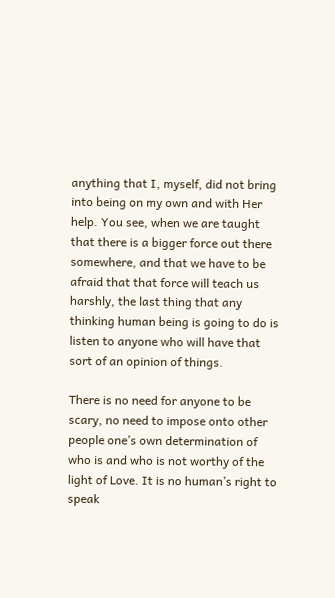anything that I, myself, did not bring into being on my own and with Her help. You see, when we are taught that there is a bigger force out there somewhere, and that we have to be afraid that that force will teach us harshly, the last thing that any thinking human being is going to do is listen to anyone who will have that sort of an opinion of things.

There is no need for anyone to be scary, no need to impose onto other people one’s own determination of who is and who is not worthy of the light of Love. It is no human’s right to speak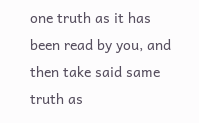one truth as it has been read by you, and then take said same truth as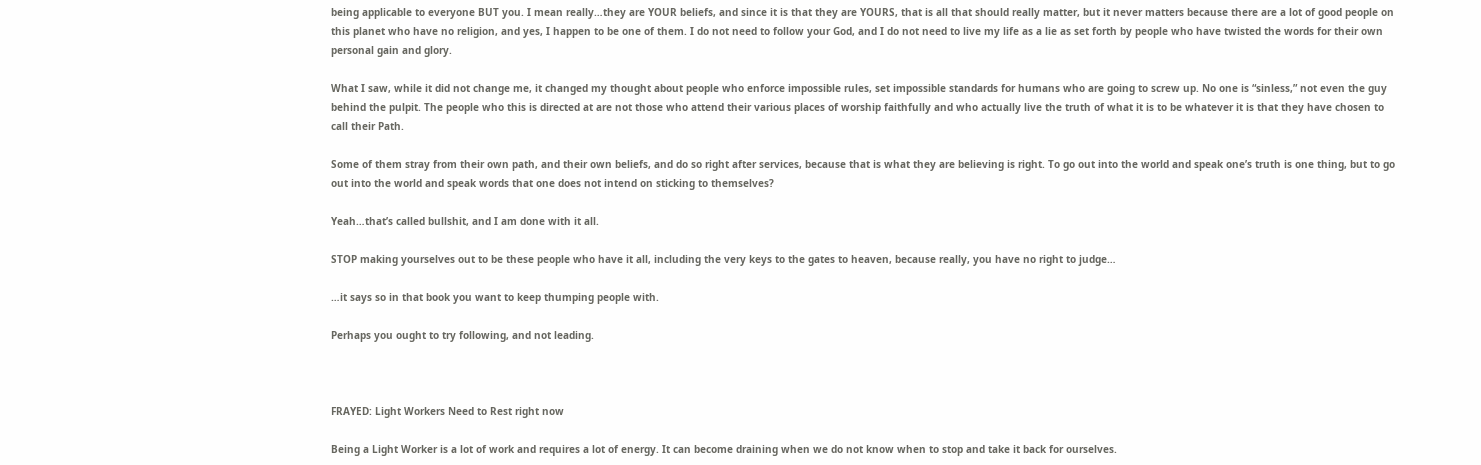being applicable to everyone BUT you. I mean really…they are YOUR beliefs, and since it is that they are YOURS, that is all that should really matter, but it never matters because there are a lot of good people on this planet who have no religion, and yes, I happen to be one of them. I do not need to follow your God, and I do not need to live my life as a lie as set forth by people who have twisted the words for their own personal gain and glory.

What I saw, while it did not change me, it changed my thought about people who enforce impossible rules, set impossible standards for humans who are going to screw up. No one is “sinless,” not even the guy behind the pulpit. The people who this is directed at are not those who attend their various places of worship faithfully and who actually live the truth of what it is to be whatever it is that they have chosen to call their Path.

Some of them stray from their own path, and their own beliefs, and do so right after services, because that is what they are believing is right. To go out into the world and speak one’s truth is one thing, but to go out into the world and speak words that one does not intend on sticking to themselves?

Yeah…that’s called bullshit, and I am done with it all.

STOP making yourselves out to be these people who have it all, including the very keys to the gates to heaven, because really, you have no right to judge…

…it says so in that book you want to keep thumping people with.

Perhaps you ought to try following, and not leading.



FRAYED: Light Workers Need to Rest right now

Being a Light Worker is a lot of work and requires a lot of energy. It can become draining when we do not know when to stop and take it back for ourselves.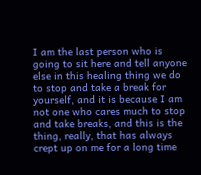I am the last person who is going to sit here and tell anyone else in this healing thing we do to stop and take a break for yourself, and it is because I am not one who cares much to stop and take breaks, and this is the thing, really, that has always crept up on me for a long time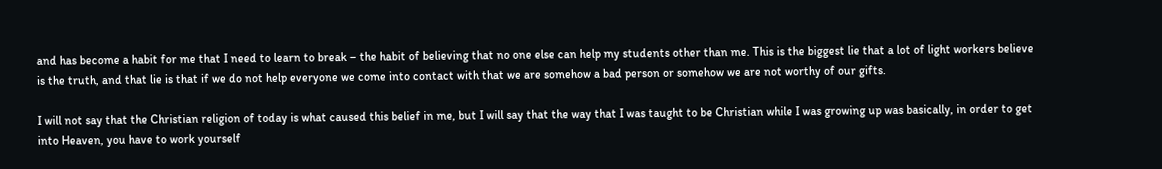and has become a habit for me that I need to learn to break – the habit of believing that no one else can help my students other than me. This is the biggest lie that a lot of light workers believe is the truth, and that lie is that if we do not help everyone we come into contact with that we are somehow a bad person or somehow we are not worthy of our gifts.

I will not say that the Christian religion of today is what caused this belief in me, but I will say that the way that I was taught to be Christian while I was growing up was basically, in order to get into Heaven, you have to work yourself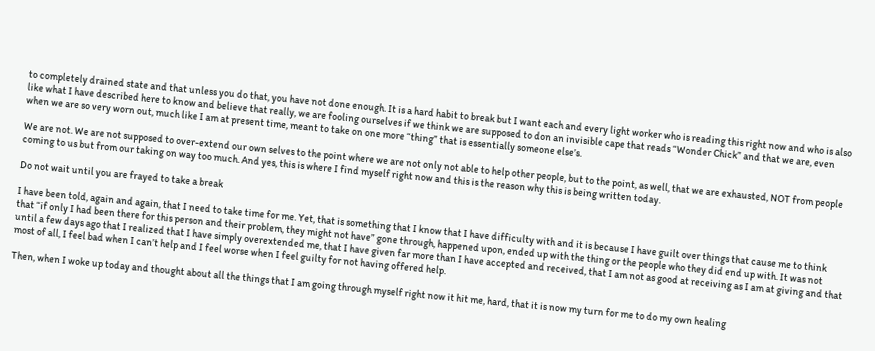to completely drained state and that unless you do that, you have not done enough. It is a hard habit to break but I want each and every light worker who is reading this right now and who is also like what I have described here to know and believe that really, we are fooling ourselves if we think we are supposed to don an invisible cape that reads “Wonder Chick” and that we are, even when we are so very worn out, much like I am at present time, meant to take on one more “thing” that is essentially someone else’s.

We are not. We are not supposed to over-extend our own selves to the point where we are not only not able to help other people, but to the point, as well, that we are exhausted, NOT from people coming to us but from our taking on way too much. And yes, this is where I find myself right now and this is the reason why this is being written today.

Do not wait until you are frayed to take a break

I have been told, again and again, that I need to take time for me. Yet, that is something that I know that I have difficulty with and it is because I have guilt over things that cause me to think that “if only I had been there for this person and their problem, they might not have” gone through, happened upon, ended up with the thing or the people who they did end up with. It was not until a few days ago that I realized that I have simply overextended me, that I have given far more than I have accepted and received, that I am not as good at receiving as I am at giving and that most of all, I feel bad when I can’t help and I feel worse when I feel guilty for not having offered help.

Then, when I woke up today and thought about all the things that I am going through myself right now it hit me, hard, that it is now my turn for me to do my own healing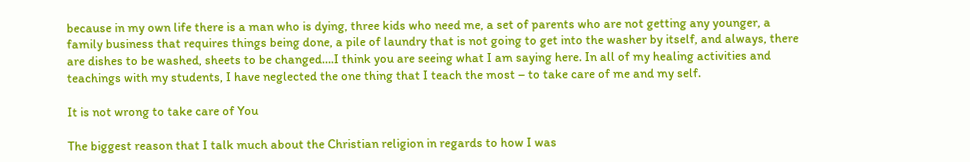because in my own life there is a man who is dying, three kids who need me, a set of parents who are not getting any younger, a family business that requires things being done, a pile of laundry that is not going to get into the washer by itself, and always, there are dishes to be washed, sheets to be changed….I think you are seeing what I am saying here. In all of my healing activities and teachings with my students, I have neglected the one thing that I teach the most – to take care of me and my self.

It is not wrong to take care of You

The biggest reason that I talk much about the Christian religion in regards to how I was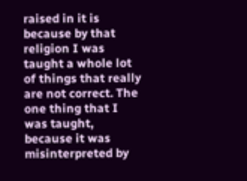raised in it is because by that religion I was taught a whole lot of things that really are not correct. The one thing that I was taught, because it was misinterpreted by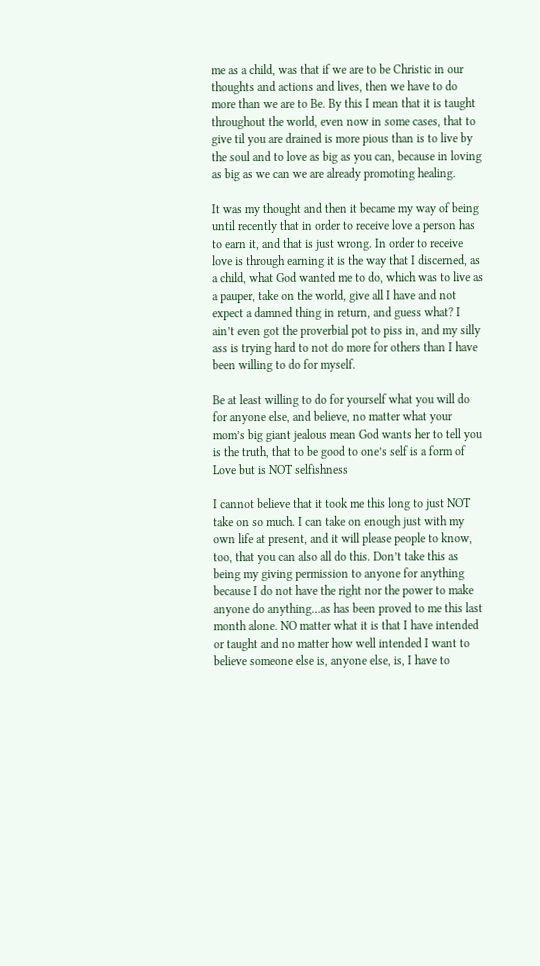me as a child, was that if we are to be Christic in our thoughts and actions and lives, then we have to do more than we are to Be. By this I mean that it is taught throughout the world, even now in some cases, that to give til you are drained is more pious than is to live by the soul and to love as big as you can, because in loving as big as we can we are already promoting healing.

It was my thought and then it became my way of being until recently that in order to receive love a person has to earn it, and that is just wrong. In order to receive love is through earning it is the way that I discerned, as a child, what God wanted me to do, which was to live as a pauper, take on the world, give all I have and not expect a damned thing in return, and guess what? I ain’t even got the proverbial pot to piss in, and my silly ass is trying hard to not do more for others than I have been willing to do for myself.

Be at least willing to do for yourself what you will do for anyone else, and believe, no matter what your mom’s big giant jealous mean God wants her to tell you is the truth, that to be good to one’s self is a form of Love but is NOT selfishness

I cannot believe that it took me this long to just NOT take on so much. I can take on enough just with my own life at present, and it will please people to know, too, that you can also all do this. Don’t take this as being my giving permission to anyone for anything because I do not have the right nor the power to make anyone do anything…as has been proved to me this last month alone. NO matter what it is that I have intended or taught and no matter how well intended I want to believe someone else is, anyone else, is, I have to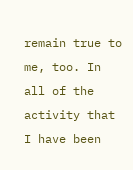remain true to me, too. In all of the activity that I have been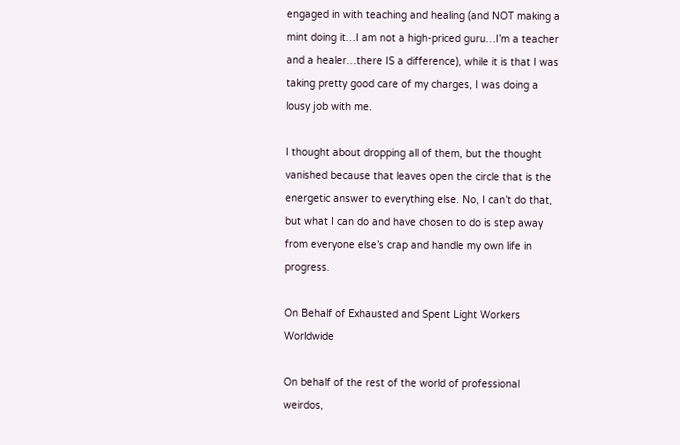engaged in with teaching and healing (and NOT making a mint doing it…I am not a high-priced guru…I’m a teacher and a healer…there IS a difference), while it is that I was taking pretty good care of my charges, I was doing a lousy job with me.

I thought about dropping all of them, but the thought vanished because that leaves open the circle that is the energetic answer to everything else. No, I can’t do that, but what I can do and have chosen to do is step away from everyone else’s crap and handle my own life in progress.

On Behalf of Exhausted and Spent Light Workers Worldwide

On behalf of the rest of the world of professional weirdos,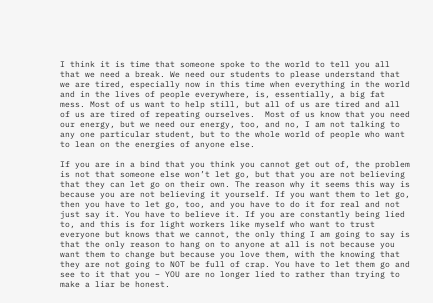I think it is time that someone spoke to the world to tell you all that we need a break. We need our students to please understand that we are tired, especially now in this time when everything in the world and in the lives of people everywhere, is, essentially, a big fat mess. Most of us want to help still, but all of us are tired and all of us are tired of repeating ourselves.  Most of us know that you need our energy, but we need our energy, too, and no, I am not talking to any one particular student, but to the whole world of people who want to lean on the energies of anyone else.

If you are in a bind that you think you cannot get out of, the problem is not that someone else won’t let go, but that you are not believing that they can let go on their own. The reason why it seems this way is because you are not believing it yourself. If you want them to let go, then you have to let go, too, and you have to do it for real and not just say it. You have to believe it. If you are constantly being lied to, and this is for light workers like myself who want to trust everyone but knows that we cannot, the only thing I am going to say is that the only reason to hang on to anyone at all is not because you want them to change but because you love them, with the knowing that they are not going to NOT be full of crap. You have to let them go and see to it that you – YOU are no longer lied to rather than trying to make a liar be honest.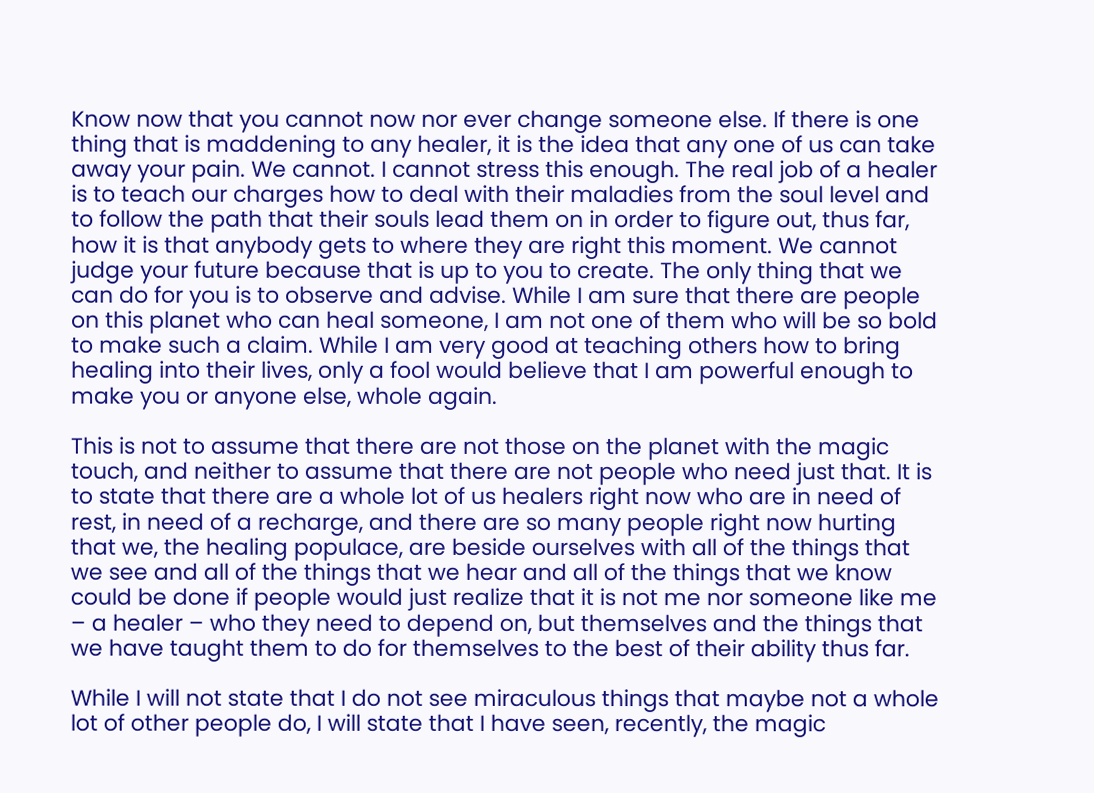Know now that you cannot now nor ever change someone else. If there is one thing that is maddening to any healer, it is the idea that any one of us can take away your pain. We cannot. I cannot stress this enough. The real job of a healer is to teach our charges how to deal with their maladies from the soul level and to follow the path that their souls lead them on in order to figure out, thus far, how it is that anybody gets to where they are right this moment. We cannot judge your future because that is up to you to create. The only thing that we can do for you is to observe and advise. While I am sure that there are people on this planet who can heal someone, I am not one of them who will be so bold to make such a claim. While I am very good at teaching others how to bring healing into their lives, only a fool would believe that I am powerful enough to make you or anyone else, whole again.

This is not to assume that there are not those on the planet with the magic touch, and neither to assume that there are not people who need just that. It is to state that there are a whole lot of us healers right now who are in need of rest, in need of a recharge, and there are so many people right now hurting that we, the healing populace, are beside ourselves with all of the things that we see and all of the things that we hear and all of the things that we know could be done if people would just realize that it is not me nor someone like me – a healer – who they need to depend on, but themselves and the things that we have taught them to do for themselves to the best of their ability thus far.

While I will not state that I do not see miraculous things that maybe not a whole lot of other people do, I will state that I have seen, recently, the magic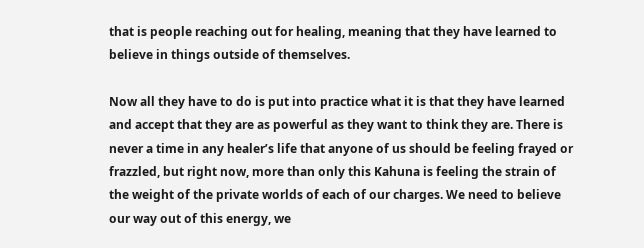that is people reaching out for healing, meaning that they have learned to believe in things outside of themselves.

Now all they have to do is put into practice what it is that they have learned and accept that they are as powerful as they want to think they are. There is never a time in any healer’s life that anyone of us should be feeling frayed or frazzled, but right now, more than only this Kahuna is feeling the strain of the weight of the private worlds of each of our charges. We need to believe our way out of this energy, we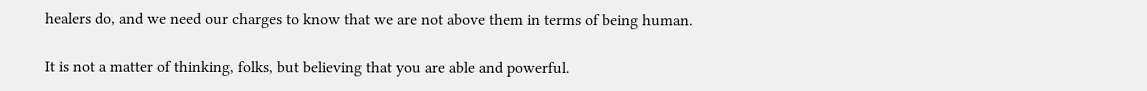healers do, and we need our charges to know that we are not above them in terms of being human.

It is not a matter of thinking, folks, but believing that you are able and powerful.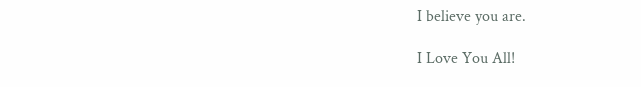I believe you are.

I Love You All!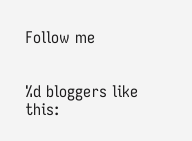Follow me


%d bloggers like this: